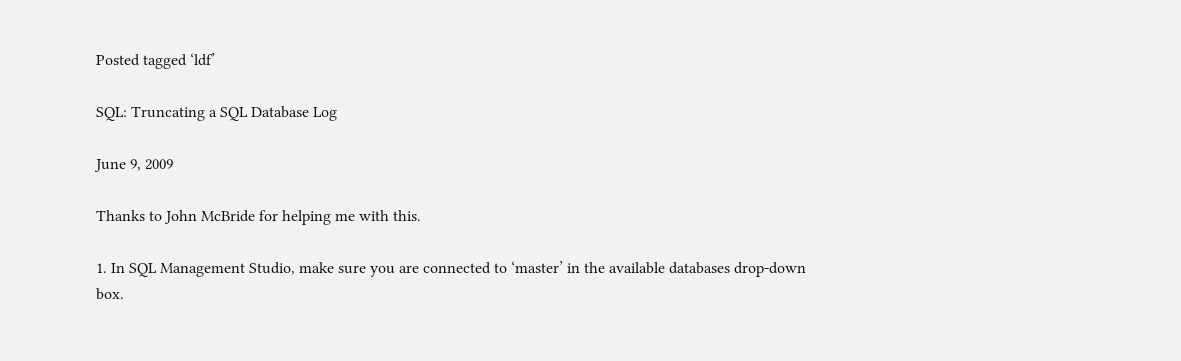Posted tagged ‘ldf’

SQL: Truncating a SQL Database Log

June 9, 2009

Thanks to John McBride for helping me with this.

1. In SQL Management Studio, make sure you are connected to ‘master’ in the available databases drop-down box.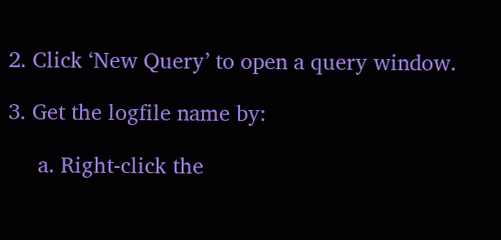2. Click ‘New Query’ to open a query window.

3. Get the logfile name by:

     a. Right-click the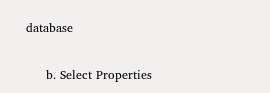database

     b. Select Properties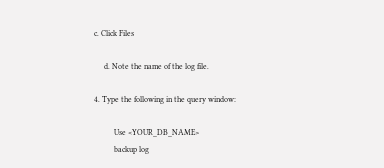c. Click Files

     d. Note the name of the log file.

4. Type the following in the query window:

          Use <YOUR_DB_NAME>
          backup log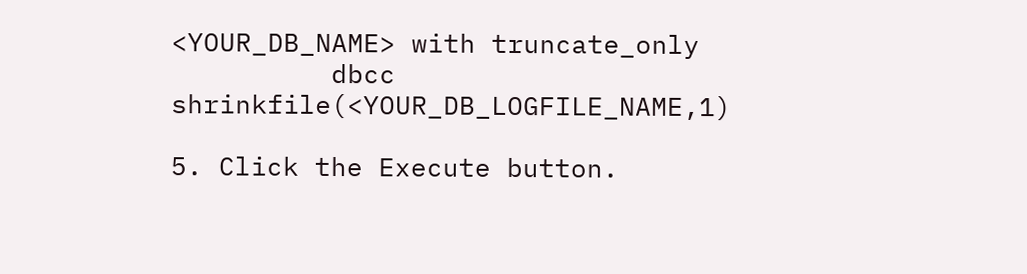<YOUR_DB_NAME> with truncate_only
          dbcc shrinkfile(<YOUR_DB_LOGFILE_NAME,1)

5. Click the Execute button.